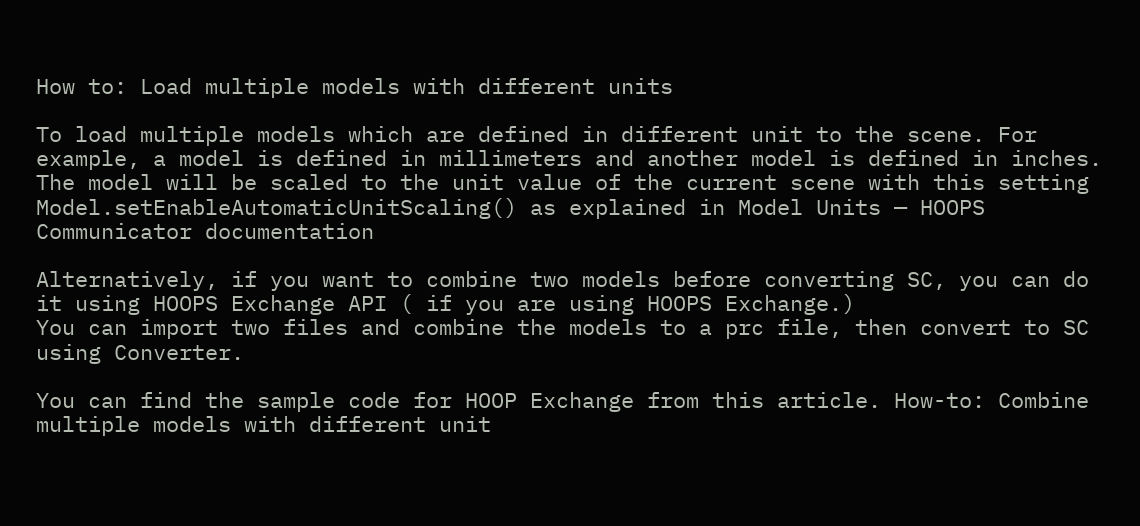How to: Load multiple models with different units

To load multiple models which are defined in different unit to the scene. For example, a model is defined in millimeters and another model is defined in inches.
The model will be scaled to the unit value of the current scene with this setting Model.setEnableAutomaticUnitScaling() as explained in Model Units — HOOPS Communicator documentation

Alternatively, if you want to combine two models before converting SC, you can do it using HOOPS Exchange API ( if you are using HOOPS Exchange.)
You can import two files and combine the models to a prc file, then convert to SC using Converter.

You can find the sample code for HOOP Exchange from this article. How-to: Combine multiple models with different unit